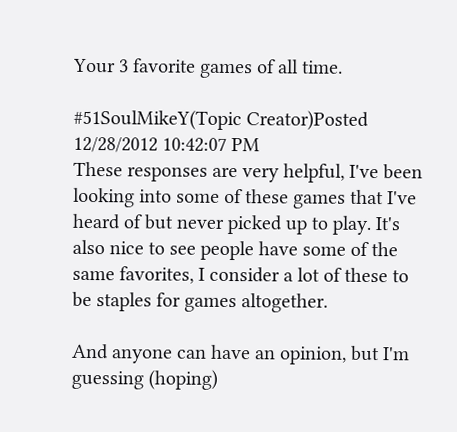Your 3 favorite games of all time.

#51SoulMikeY(Topic Creator)Posted 12/28/2012 10:42:07 PM
These responses are very helpful, I've been looking into some of these games that I've heard of but never picked up to play. It's also nice to see people have some of the same favorites, I consider a lot of these to be staples for games altogether.

And anyone can have an opinion, but I'm guessing (hoping)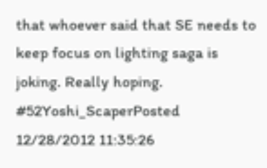that whoever said that SE needs to keep focus on lighting saga is joking. Really hoping.
#52Yoshi_ScaperPosted 12/28/2012 11:35:26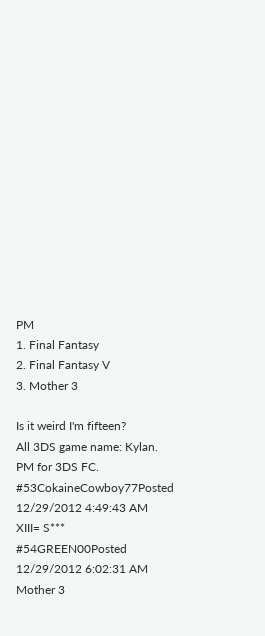PM
1. Final Fantasy
2. Final Fantasy V
3. Mother 3

Is it weird I'm fifteen?
All 3DS game name: Kylan. PM for 3DS FC.
#53CokaineCowboy77Posted 12/29/2012 4:49:43 AM
XIII= S***
#54GREEN00Posted 12/29/2012 6:02:31 AM
Mother 3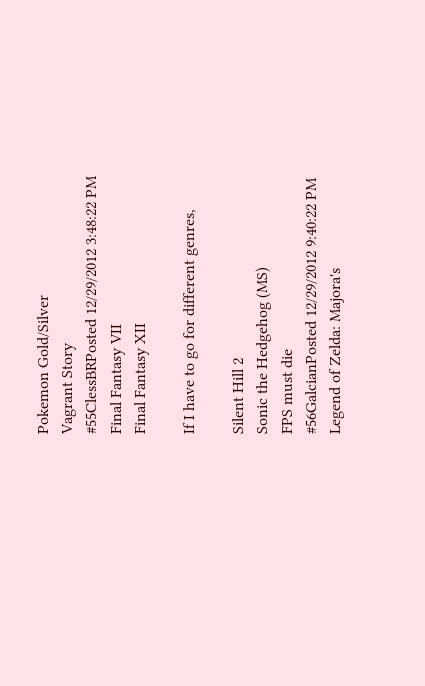Pokemon Gold/Silver
Vagrant Story
#55ClessBRPosted 12/29/2012 3:48:22 PM
Final Fantasy VII
Final Fantasy XII

If I have to go for different genres,

Silent Hill 2
Sonic the Hedgehog (MS)
FPS must die
#56GalcianPosted 12/29/2012 9:40:22 PM
Legend of Zelda: Majora's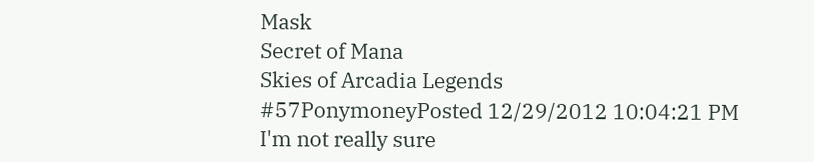Mask
Secret of Mana
Skies of Arcadia Legends
#57PonymoneyPosted 12/29/2012 10:04:21 PM
I'm not really sure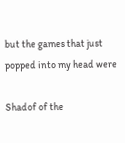but the games that just popped into my head were

Shadof of the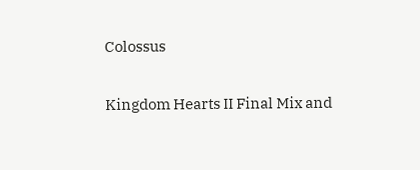Colossus

Kingdom Hearts II Final Mix and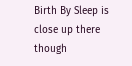Birth By Sleep is close up there though